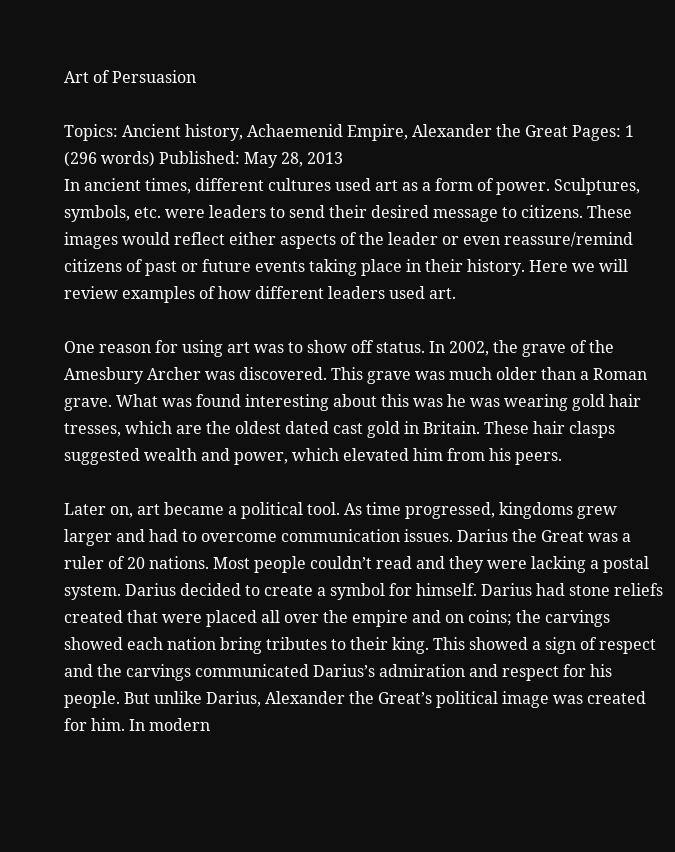Art of Persuasion

Topics: Ancient history, Achaemenid Empire, Alexander the Great Pages: 1 (296 words) Published: May 28, 2013
In ancient times, different cultures used art as a form of power. Sculptures, symbols, etc. were leaders to send their desired message to citizens. These images would reflect either aspects of the leader or even reassure/remind citizens of past or future events taking place in their history. Here we will review examples of how different leaders used art.

One reason for using art was to show off status. In 2002, the grave of the Amesbury Archer was discovered. This grave was much older than a Roman grave. What was found interesting about this was he was wearing gold hair tresses, which are the oldest dated cast gold in Britain. These hair clasps suggested wealth and power, which elevated him from his peers.

Later on, art became a political tool. As time progressed, kingdoms grew larger and had to overcome communication issues. Darius the Great was a ruler of 20 nations. Most people couldn’t read and they were lacking a postal system. Darius decided to create a symbol for himself. Darius had stone reliefs created that were placed all over the empire and on coins; the carvings showed each nation bring tributes to their king. This showed a sign of respect and the carvings communicated Darius’s admiration and respect for his people. But unlike Darius, Alexander the Great’s political image was created for him. In modern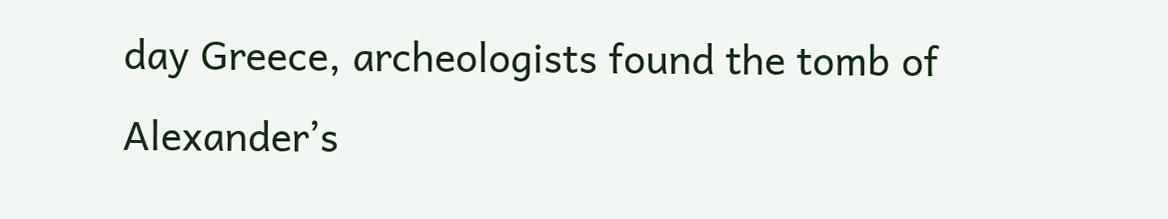day Greece, archeologists found the tomb of Alexander’s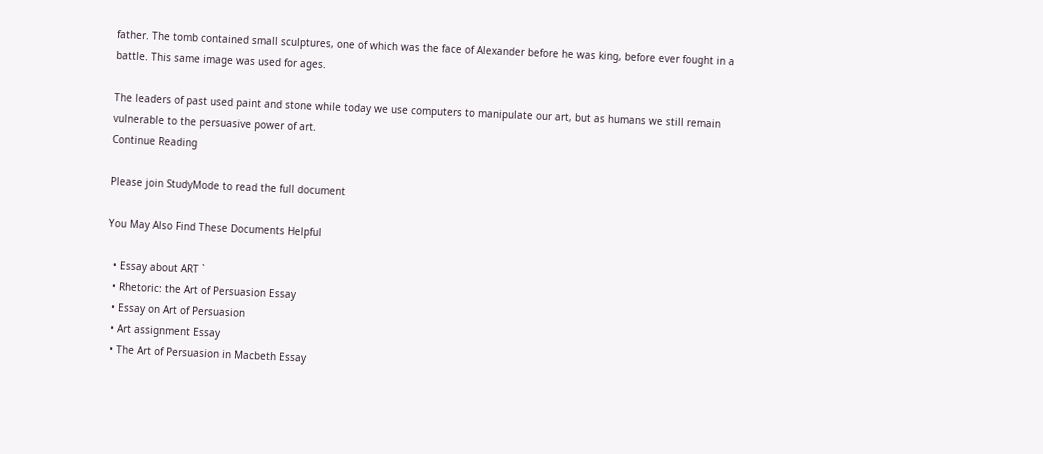father. The tomb contained small sculptures, one of which was the face of Alexander before he was king, before ever fought in a battle. This same image was used for ages.

The leaders of past used paint and stone while today we use computers to manipulate our art, but as humans we still remain vulnerable to the persuasive power of art.
Continue Reading

Please join StudyMode to read the full document

You May Also Find These Documents Helpful

  • Essay about ART `
  • Rhetoric: the Art of Persuasion Essay
  • Essay on Art of Persuasion
  • Art assignment Essay
  • The Art of Persuasion in Macbeth Essay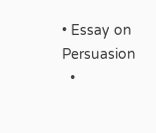• Essay on Persuasion
  •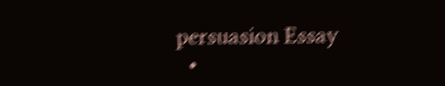persuasion Essay
  •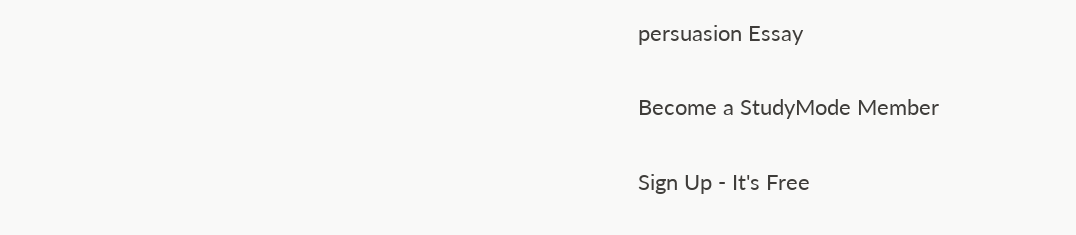persuasion Essay

Become a StudyMode Member

Sign Up - It's Free